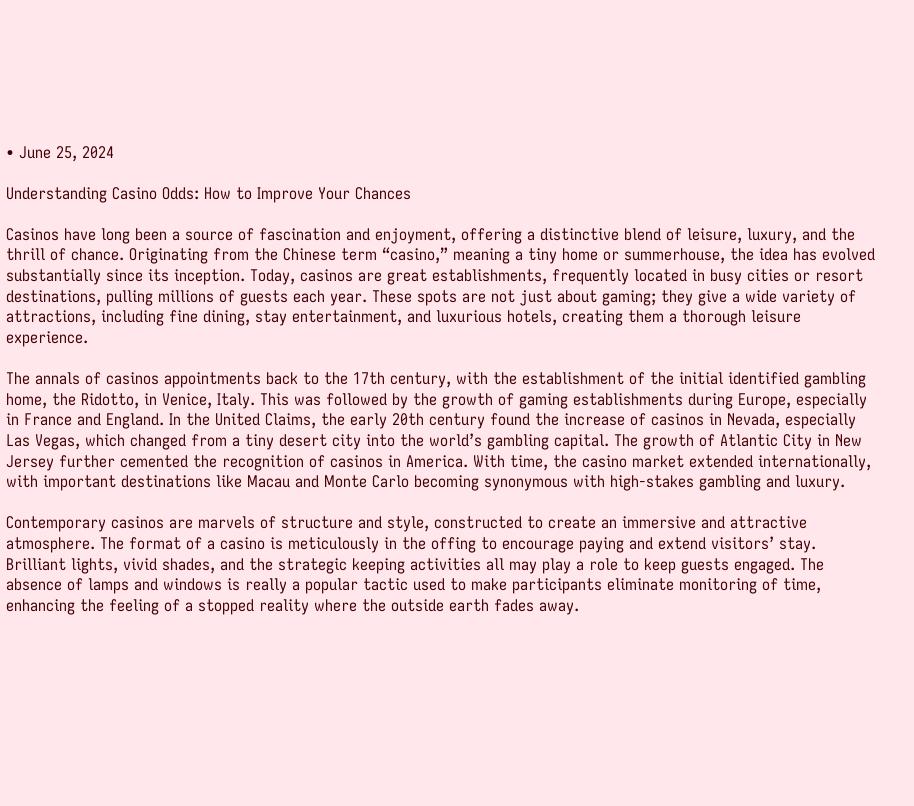• June 25, 2024

Understanding Casino Odds: How to Improve Your Chances

Casinos have long been a source of fascination and enjoyment, offering a distinctive blend of leisure, luxury, and the thrill of chance. Originating from the Chinese term “casino,” meaning a tiny home or summerhouse, the idea has evolved substantially since its inception. Today, casinos are great establishments, frequently located in busy cities or resort destinations, pulling millions of guests each year. These spots are not just about gaming; they give a wide variety of attractions, including fine dining, stay entertainment, and luxurious hotels, creating them a thorough leisure experience.

The annals of casinos appointments back to the 17th century, with the establishment of the initial identified gambling home, the Ridotto, in Venice, Italy. This was followed by the growth of gaming establishments during Europe, especially in France and England. In the United Claims, the early 20th century found the increase of casinos in Nevada, especially Las Vegas, which changed from a tiny desert city into the world’s gambling capital. The growth of Atlantic City in New Jersey further cemented the recognition of casinos in America. With time, the casino market extended internationally, with important destinations like Macau and Monte Carlo becoming synonymous with high-stakes gambling and luxury.

Contemporary casinos are marvels of structure and style, constructed to create an immersive and attractive atmosphere. The format of a casino is meticulously in the offing to encourage paying and extend visitors’ stay. Brilliant lights, vivid shades, and the strategic keeping activities all may play a role to keep guests engaged. The absence of lamps and windows is really a popular tactic used to make participants eliminate monitoring of time, enhancing the feeling of a stopped reality where the outside earth fades away.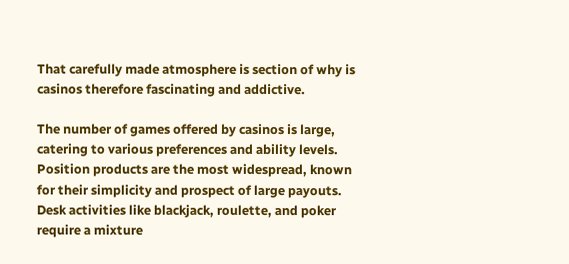That carefully made atmosphere is section of why is casinos therefore fascinating and addictive.

The number of games offered by casinos is large, catering to various preferences and ability levels. Position products are the most widespread, known for their simplicity and prospect of large payouts. Desk activities like blackjack, roulette, and poker require a mixture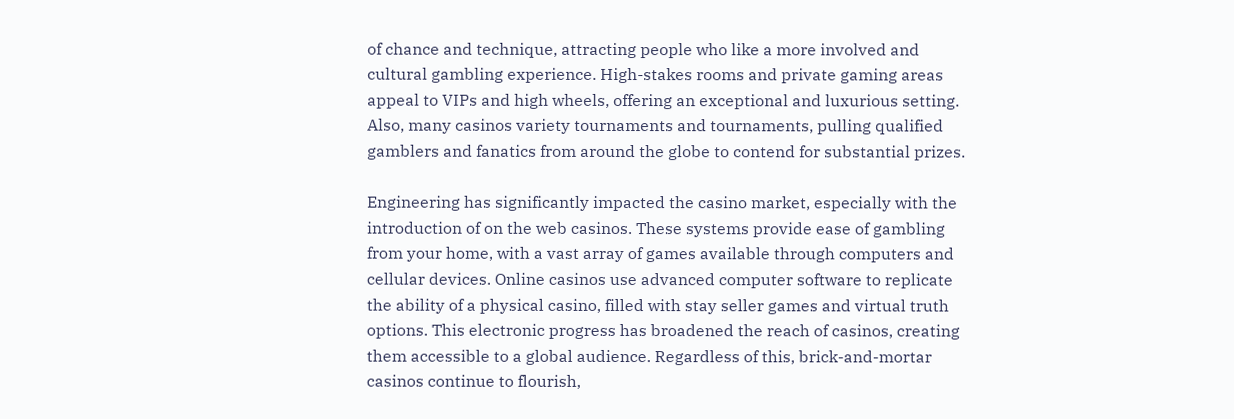of chance and technique, attracting people who like a more involved and cultural gambling experience. High-stakes rooms and private gaming areas appeal to VIPs and high wheels, offering an exceptional and luxurious setting. Also, many casinos variety tournaments and tournaments, pulling qualified gamblers and fanatics from around the globe to contend for substantial prizes.

Engineering has significantly impacted the casino market, especially with the introduction of on the web casinos. These systems provide ease of gambling from your home, with a vast array of games available through computers and cellular devices. Online casinos use advanced computer software to replicate the ability of a physical casino, filled with stay seller games and virtual truth options. This electronic progress has broadened the reach of casinos, creating them accessible to a global audience. Regardless of this, brick-and-mortar casinos continue to flourish,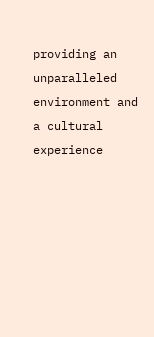providing an unparalleled environment and a cultural experience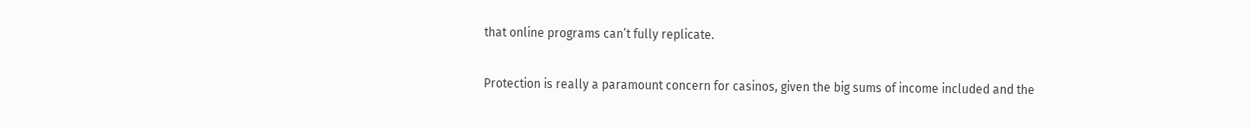that online programs can’t fully replicate.

Protection is really a paramount concern for casinos, given the big sums of income included and the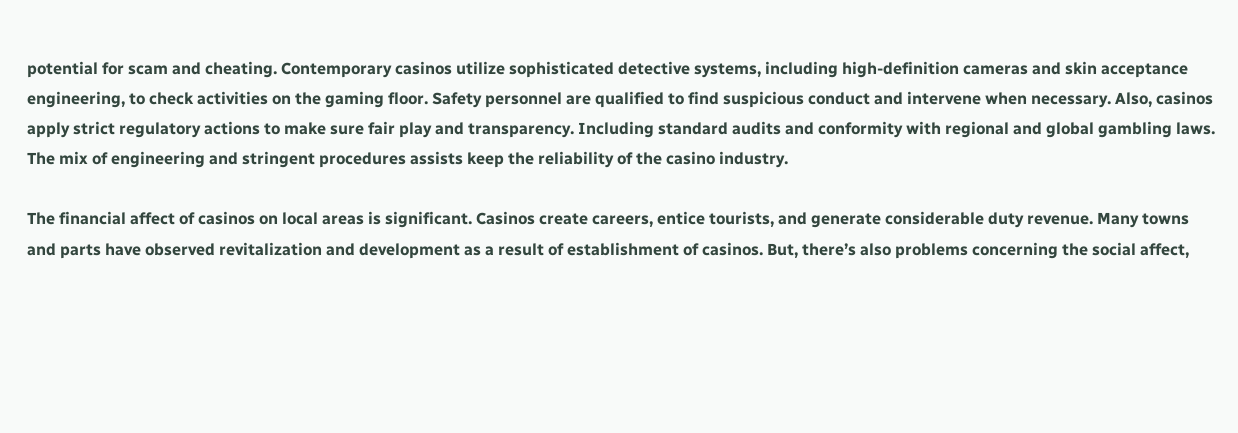potential for scam and cheating. Contemporary casinos utilize sophisticated detective systems, including high-definition cameras and skin acceptance engineering, to check activities on the gaming floor. Safety personnel are qualified to find suspicious conduct and intervene when necessary. Also, casinos apply strict regulatory actions to make sure fair play and transparency. Including standard audits and conformity with regional and global gambling laws. The mix of engineering and stringent procedures assists keep the reliability of the casino industry.

The financial affect of casinos on local areas is significant. Casinos create careers, entice tourists, and generate considerable duty revenue. Many towns and parts have observed revitalization and development as a result of establishment of casinos. But, there’s also problems concerning the social affect,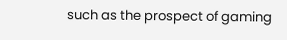such as the prospect of gaming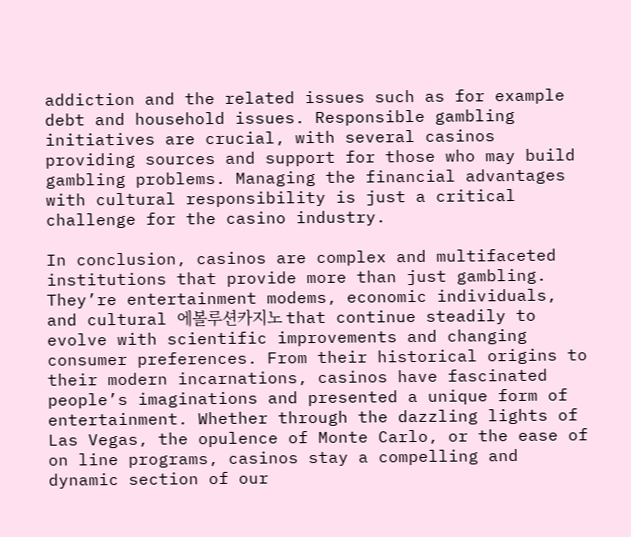addiction and the related issues such as for example debt and household issues. Responsible gambling initiatives are crucial, with several casinos providing sources and support for those who may build gambling problems. Managing the financial advantages with cultural responsibility is just a critical challenge for the casino industry.

In conclusion, casinos are complex and multifaceted institutions that provide more than just gambling. They’re entertainment modems, economic individuals, and cultural 에볼루션카지노 that continue steadily to evolve with scientific improvements and changing consumer preferences. From their historical origins to their modern incarnations, casinos have fascinated people’s imaginations and presented a unique form of entertainment. Whether through the dazzling lights of Las Vegas, the opulence of Monte Carlo, or the ease of on line programs, casinos stay a compelling and dynamic section of our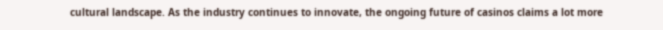cultural landscape. As the industry continues to innovate, the ongoing future of casinos claims a lot more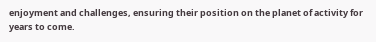enjoyment and challenges, ensuring their position on the planet of activity for years to come.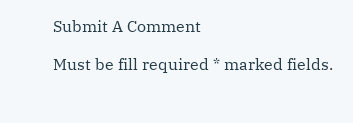Submit A Comment

Must be fill required * marked fields.